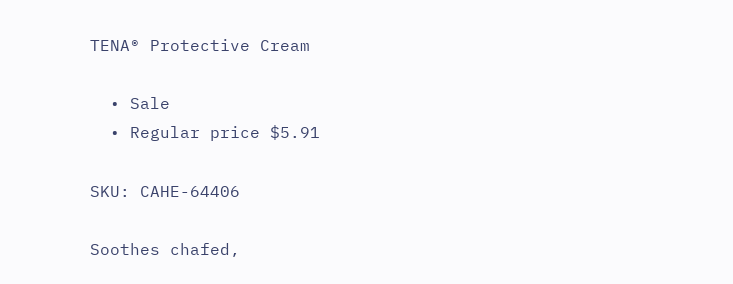TENA® Protective Cream

  • Sale
  • Regular price $5.91

SKU: CAHE-64406

Soothes chafed,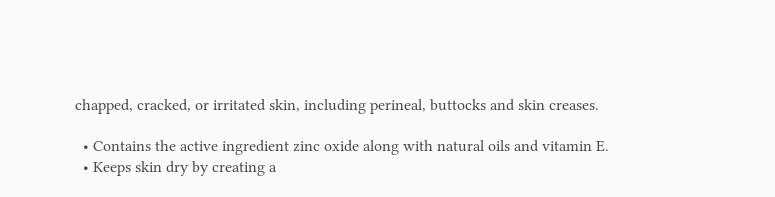chapped, cracked, or irritated skin, including perineal, buttocks and skin creases.

  • Contains the active ingredient zinc oxide along with natural oils and vitamin E.
  • Keeps skin dry by creating a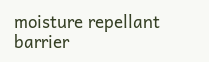moisture repellant barrier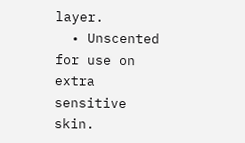layer.
  • Unscented for use on extra sensitive skin.